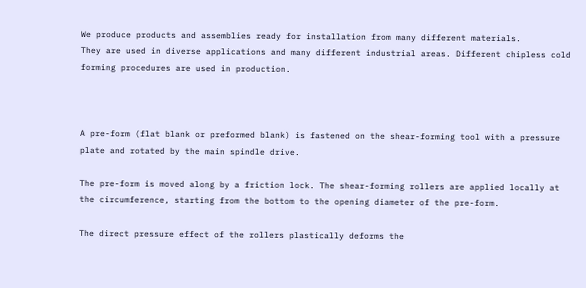We produce products and assemblies ready for installation from many different materials.
They are used in diverse applications and many different industrial areas. Different chipless cold forming procedures are used in production.



A pre-form (flat blank or preformed blank) is fastened on the shear-forming tool with a pressure plate and rotated by the main spindle drive.

The pre-form is moved along by a friction lock. The shear-forming rollers are applied locally at the circumference, starting from the bottom to the opening diameter of the pre-form.

The direct pressure effect of the rollers plastically deforms the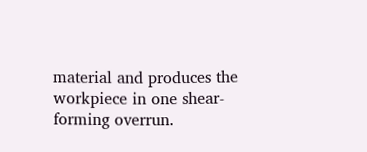material and produces the workpiece in one shear-forming overrun.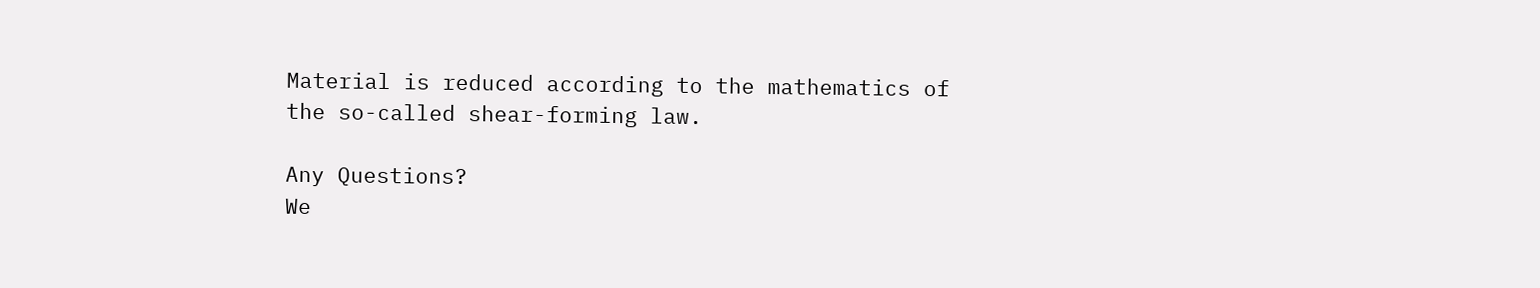Material is reduced according to the mathematics of the so-called shear-forming law.

Any Questions?
We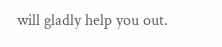will gladly help you out.